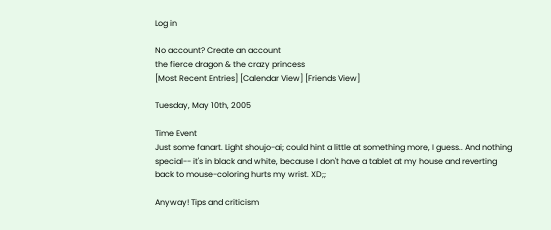Log in

No account? Create an account
the fierce dragon & the crazy princess
[Most Recent Entries] [Calendar View] [Friends View]

Tuesday, May 10th, 2005

Time Event
Just some fanart. Light shoujo-ai; could hint a little at something more, I guess.. And nothing special-- it's in black and white, because I don't have a tablet at my house and reverting back to mouse-coloring hurts my wrist. XD;;

Anyway! Tips and criticism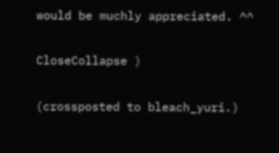would be muchly appreciated. ^^

CloseCollapse )

(crossposted to bleach_yuri.)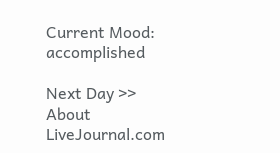Current Mood: accomplished

Next Day >>
About LiveJournal.com